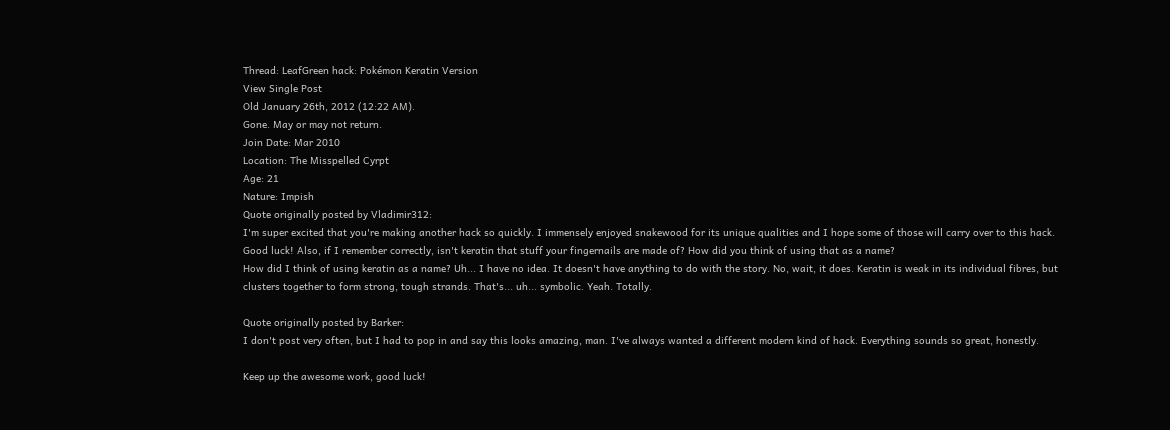Thread: LeafGreen hack: Pokémon Keratin Version
View Single Post
Old January 26th, 2012 (12:22 AM).
Gone. May or may not return.
Join Date: Mar 2010
Location: The Misspelled Cyrpt
Age: 21
Nature: Impish
Quote originally posted by Vladimir312:
I'm super excited that you're making another hack so quickly. I immensely enjoyed snakewood for its unique qualities and I hope some of those will carry over to this hack. Good luck! Also, if I remember correctly, isn't keratin that stuff your fingernails are made of? How did you think of using that as a name?
How did I think of using keratin as a name? Uh... I have no idea. It doesn't have anything to do with the story. No, wait, it does. Keratin is weak in its individual fibres, but clusters together to form strong, tough strands. That's... uh... symbolic. Yeah. Totally.

Quote originally posted by Barker:
I don't post very often, but I had to pop in and say this looks amazing, man. I've always wanted a different modern kind of hack. Everything sounds so great, honestly.

Keep up the awesome work, good luck!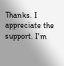Thanks. I appreciate the support. I'm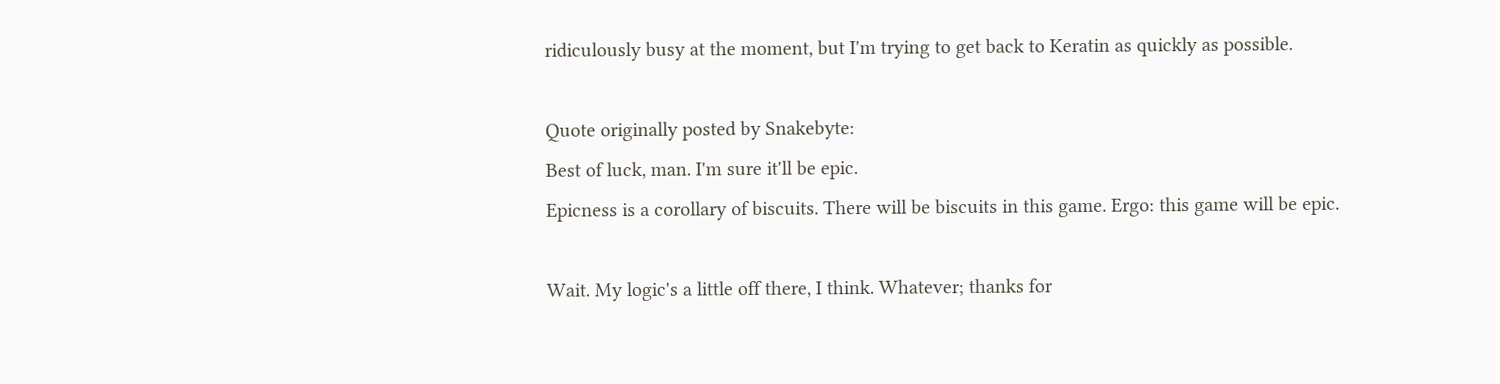ridiculously busy at the moment, but I'm trying to get back to Keratin as quickly as possible.

Quote originally posted by Snakebyte:
Best of luck, man. I'm sure it'll be epic.
Epicness is a corollary of biscuits. There will be biscuits in this game. Ergo: this game will be epic.

Wait. My logic's a little off there, I think. Whatever; thanks for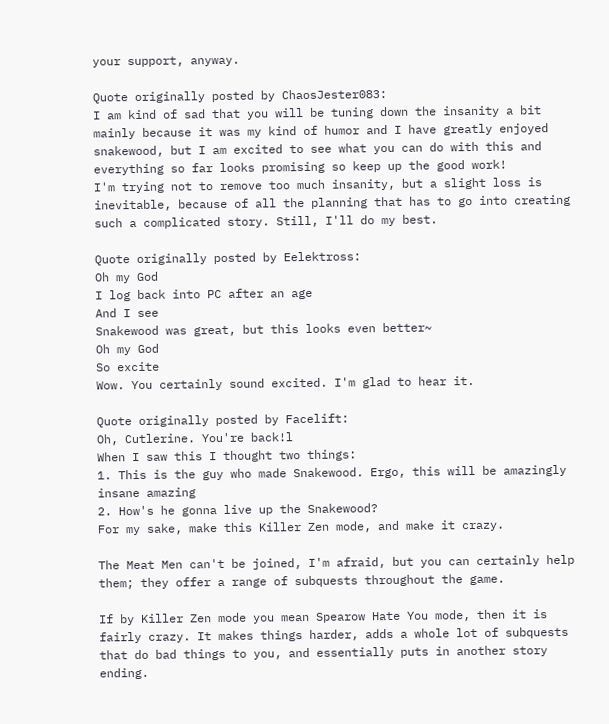your support, anyway.

Quote originally posted by ChaosJester083:
I am kind of sad that you will be tuning down the insanity a bit mainly because it was my kind of humor and I have greatly enjoyed snakewood, but I am excited to see what you can do with this and everything so far looks promising so keep up the good work!
I'm trying not to remove too much insanity, but a slight loss is inevitable, because of all the planning that has to go into creating such a complicated story. Still, I'll do my best.

Quote originally posted by Eelektross:
Oh my God
I log back into PC after an age
And I see
Snakewood was great, but this looks even better~
Oh my God
So excite
Wow. You certainly sound excited. I'm glad to hear it.

Quote originally posted by Facelift:
Oh, Cutlerine. You're back!l
When I saw this I thought two things:
1. This is the guy who made Snakewood. Ergo, this will be amazingly insane amazing
2. How's he gonna live up the Snakewood?
For my sake, make this Killer Zen mode, and make it crazy.

The Meat Men can't be joined, I'm afraid, but you can certainly help them; they offer a range of subquests throughout the game.

If by Killer Zen mode you mean Spearow Hate You mode, then it is fairly crazy. It makes things harder, adds a whole lot of subquests that do bad things to you, and essentially puts in another story ending.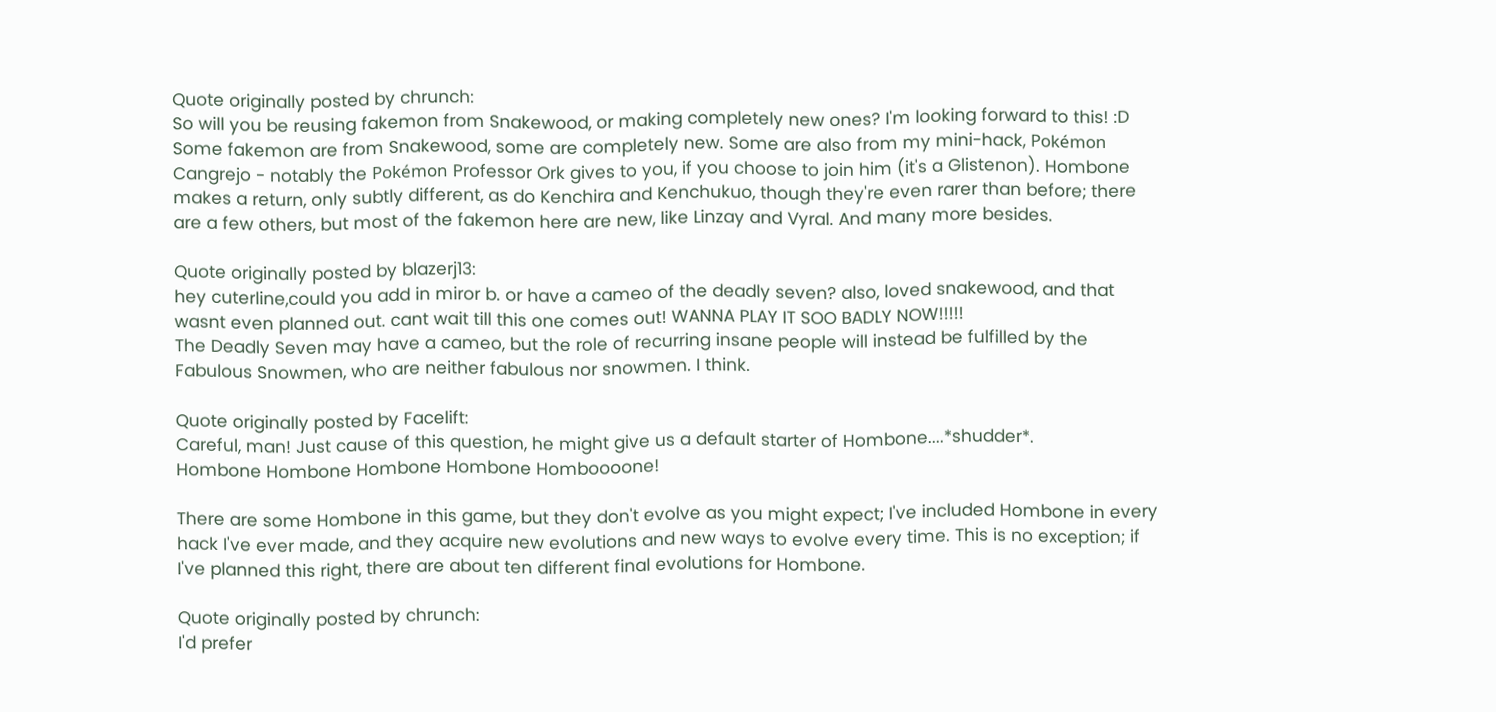Quote originally posted by chrunch:
So will you be reusing fakemon from Snakewood, or making completely new ones? I'm looking forward to this! :D
Some fakemon are from Snakewood, some are completely new. Some are also from my mini-hack, Pokémon Cangrejo - notably the Pokémon Professor Ork gives to you, if you choose to join him (it's a Glistenon). Hombone makes a return, only subtly different, as do Kenchira and Kenchukuo, though they're even rarer than before; there are a few others, but most of the fakemon here are new, like Linzay and Vyral. And many more besides.

Quote originally posted by blazerj13:
hey cuterline,could you add in miror b. or have a cameo of the deadly seven? also, loved snakewood, and that wasnt even planned out. cant wait till this one comes out! WANNA PLAY IT SOO BADLY NOW!!!!!
The Deadly Seven may have a cameo, but the role of recurring insane people will instead be fulfilled by the Fabulous Snowmen, who are neither fabulous nor snowmen. I think.

Quote originally posted by Facelift:
Careful, man! Just cause of this question, he might give us a default starter of Hombone....*shudder*.
Hombone Hombone Hombone Hombone Homboooone!

There are some Hombone in this game, but they don't evolve as you might expect; I've included Hombone in every hack I've ever made, and they acquire new evolutions and new ways to evolve every time. This is no exception; if I've planned this right, there are about ten different final evolutions for Hombone.

Quote originally posted by chrunch:
I'd prefer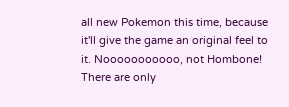all new Pokemon this time, because it'll give the game an original feel to it. Nooooooooooo, not Hombone!
There are only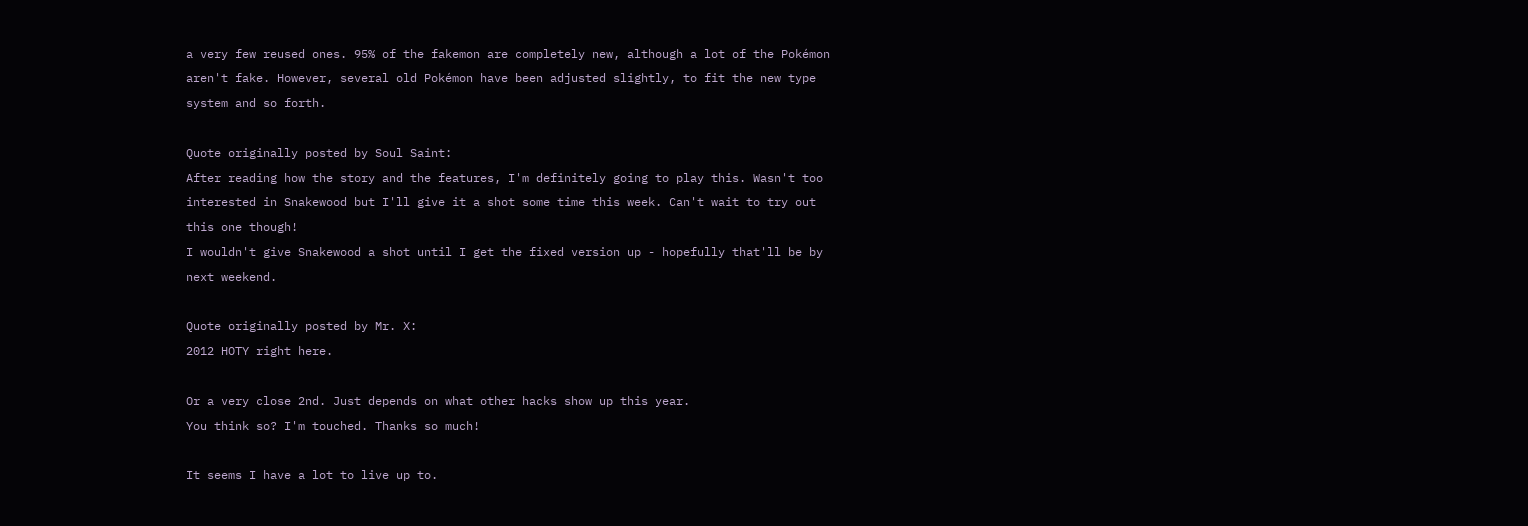a very few reused ones. 95% of the fakemon are completely new, although a lot of the Pokémon aren't fake. However, several old Pokémon have been adjusted slightly, to fit the new type system and so forth.

Quote originally posted by Soul Saint:
After reading how the story and the features, I'm definitely going to play this. Wasn't too interested in Snakewood but I'll give it a shot some time this week. Can't wait to try out this one though!
I wouldn't give Snakewood a shot until I get the fixed version up - hopefully that'll be by next weekend.

Quote originally posted by Mr. X:
2012 HOTY right here.

Or a very close 2nd. Just depends on what other hacks show up this year.
You think so? I'm touched. Thanks so much!

It seems I have a lot to live up to.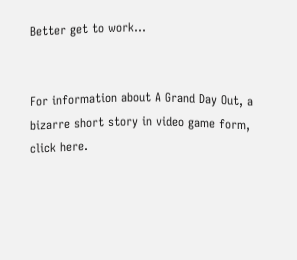Better get to work...


For information about A Grand Day Out, a bizarre short story in video game form, click here.